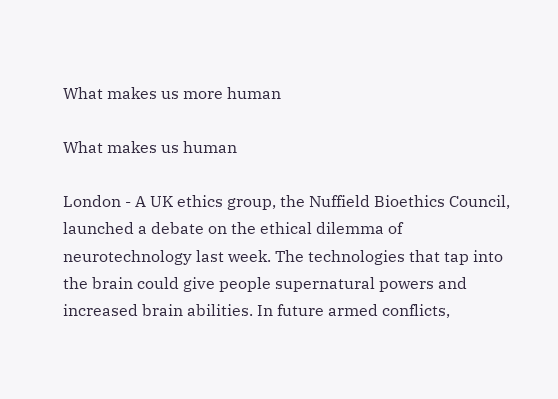What makes us more human

What makes us human

London - A UK ethics group, the Nuffield Bioethics Council, launched a debate on the ethical dilemma of neurotechnology last week. The technologies that tap into the brain could give people supernatural powers and increased brain abilities. In future armed conflicts,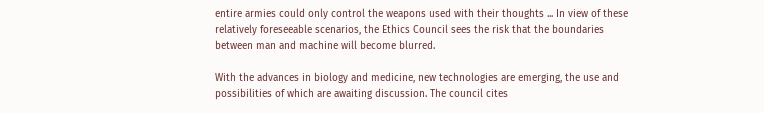entire armies could only control the weapons used with their thoughts ... In view of these relatively foreseeable scenarios, the Ethics Council sees the risk that the boundaries between man and machine will become blurred.

With the advances in biology and medicine, new technologies are emerging, the use and possibilities of which are awaiting discussion. The council cites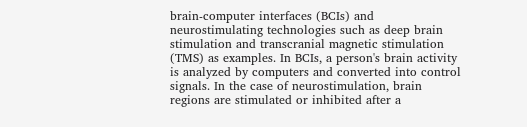brain-computer interfaces (BCIs) and neurostimulating technologies such as deep brain stimulation and transcranial magnetic stimulation (TMS) as examples. In BCIs, a person's brain activity is analyzed by computers and converted into control signals. In the case of neurostimulation, brain regions are stimulated or inhibited after a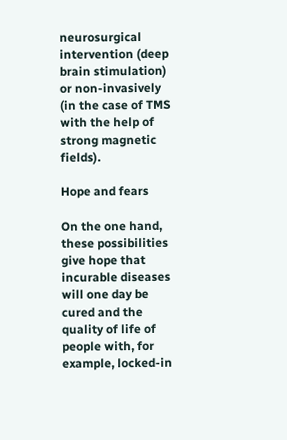neurosurgical intervention (deep brain stimulation) or non-invasively (in the case of TMS with the help of strong magnetic fields).

Hope and fears

On the one hand, these possibilities give hope that incurable diseases will one day be cured and the quality of life of people with, for example, locked-in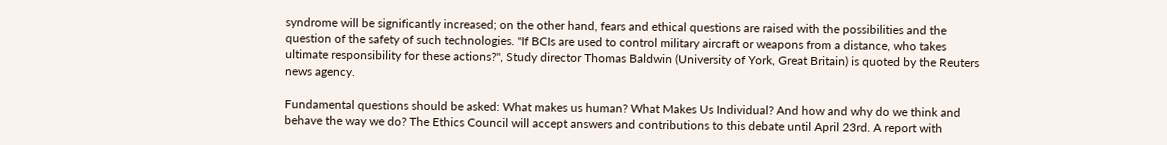syndrome will be significantly increased; on the other hand, fears and ethical questions are raised with the possibilities and the question of the safety of such technologies. "If BCIs are used to control military aircraft or weapons from a distance, who takes ultimate responsibility for these actions?", Study director Thomas Baldwin (University of York, Great Britain) is quoted by the Reuters news agency.

Fundamental questions should be asked: What makes us human? What Makes Us Individual? And how and why do we think and behave the way we do? The Ethics Council will accept answers and contributions to this debate until April 23rd. A report with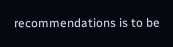recommendations is to be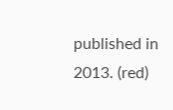published in 2013. (red)